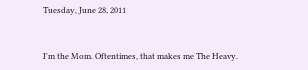Tuesday, June 28, 2011


I'm the Mom. Oftentimes, that makes me The Heavy.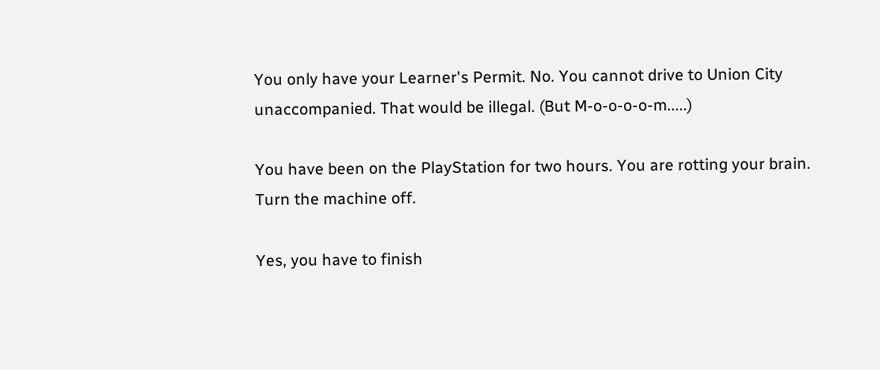You only have your Learner's Permit. No. You cannot drive to Union City unaccompanied. That would be illegal. (But M-o-o-o-o-m.....)

You have been on the PlayStation for two hours. You are rotting your brain. Turn the machine off.

Yes, you have to finish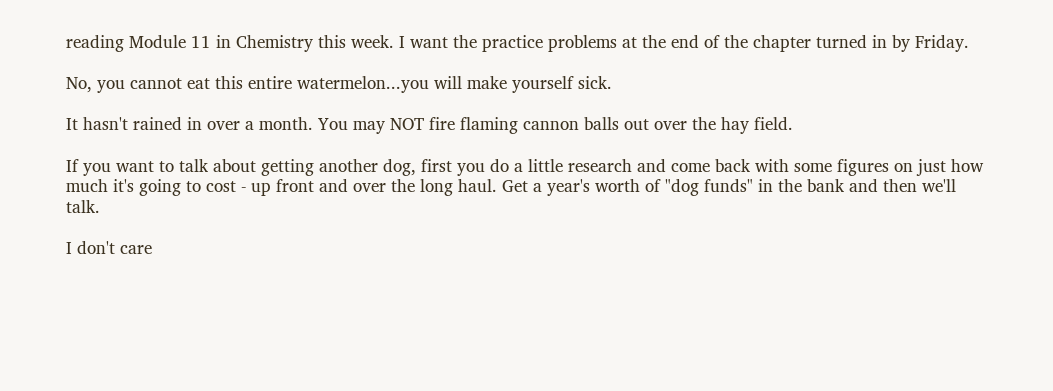reading Module 11 in Chemistry this week. I want the practice problems at the end of the chapter turned in by Friday.

No, you cannot eat this entire watermelon...you will make yourself sick.

It hasn't rained in over a month. You may NOT fire flaming cannon balls out over the hay field.

If you want to talk about getting another dog, first you do a little research and come back with some figures on just how much it's going to cost - up front and over the long haul. Get a year's worth of "dog funds" in the bank and then we'll talk.

I don't care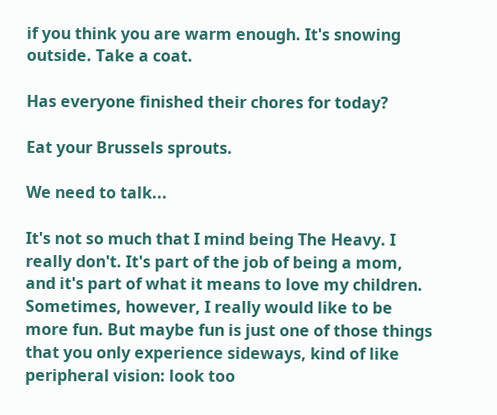if you think you are warm enough. It's snowing outside. Take a coat.

Has everyone finished their chores for today?

Eat your Brussels sprouts.

We need to talk...

It's not so much that I mind being The Heavy. I really don't. It's part of the job of being a mom, and it's part of what it means to love my children. Sometimes, however, I really would like to be more fun. But maybe fun is just one of those things that you only experience sideways, kind of like peripheral vision: look too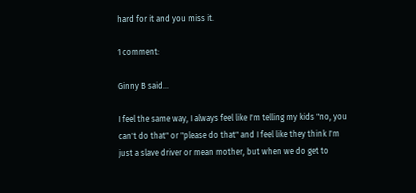hard for it and you miss it.

1 comment:

Ginny B said...

I feel the same way, I always feel like I'm telling my kids "no, you can't do that" or "please do that" and I feel like they think I'm just a slave driver or mean mother, but when we do get to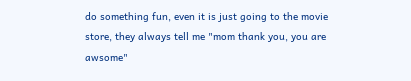do something fun, even it is just going to the movie store, they always tell me "mom thank you, you are awsome"